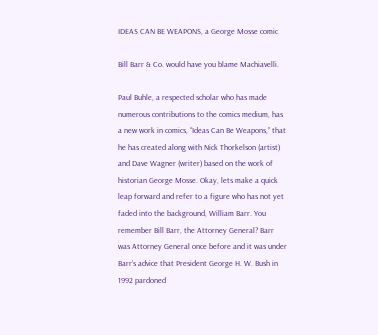IDEAS CAN BE WEAPONS, a George Mosse comic

Bill Barr & Co. would have you blame Machiavelli.

Paul Buhle, a respected scholar who has made numerous contributions to the comics medium, has a new work in comics, “Ideas Can Be Weapons,” that he has created along with Nick Thorkelson (artist) and Dave Wagner (writer) based on the work of historian George Mosse. Okay, lets make a quick leap forward and refer to a figure who has not yet faded into the background, William Barr. You remember Bill Barr, the Attorney General? Barr was Attorney General once before and it was under Barr’s advice that President George H. W. Bush in 1992 pardoned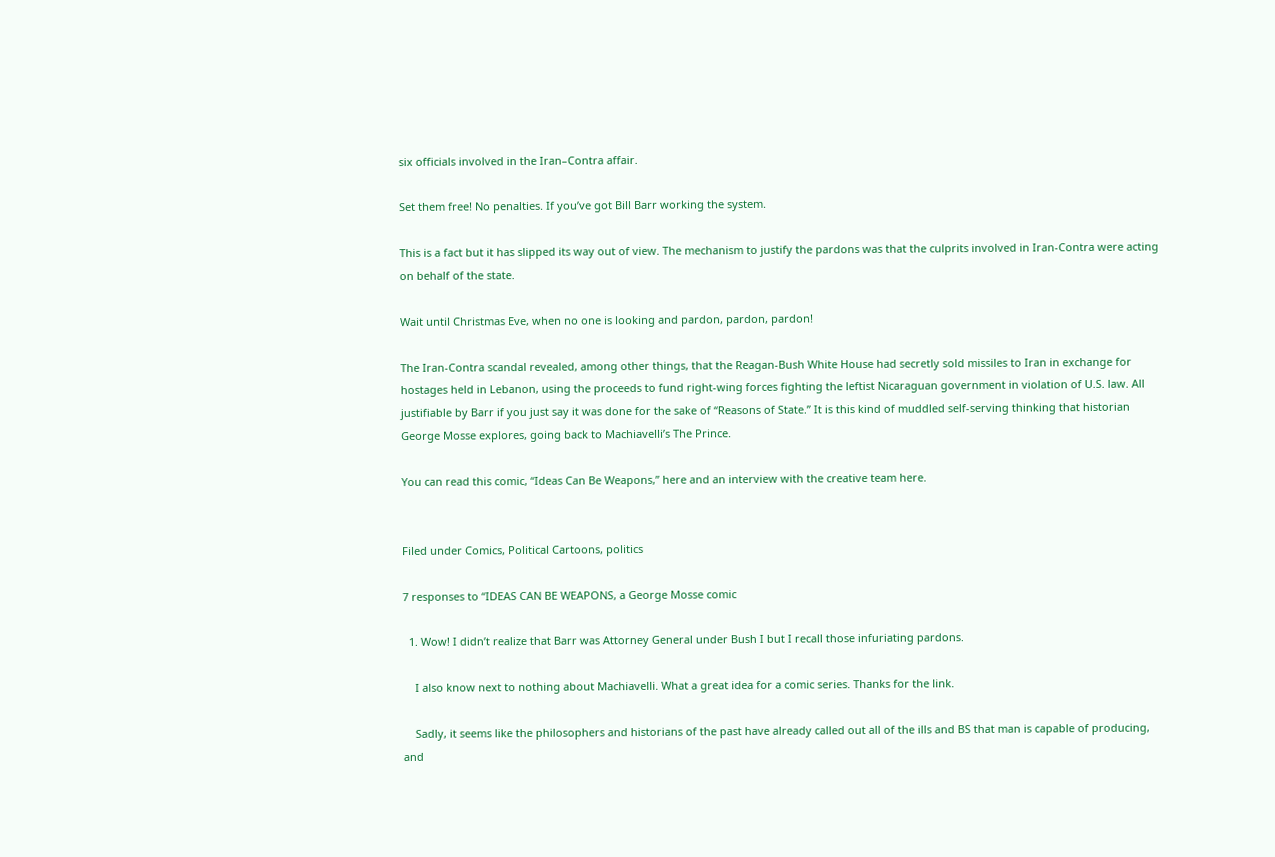six officials involved in the Iran–Contra affair.

Set them free! No penalties. If you’ve got Bill Barr working the system.

This is a fact but it has slipped its way out of view. The mechanism to justify the pardons was that the culprits involved in Iran-Contra were acting on behalf of the state.

Wait until Christmas Eve, when no one is looking and pardon, pardon, pardon!

The Iran-Contra scandal revealed, among other things, that the Reagan-Bush White House had secretly sold missiles to Iran in exchange for hostages held in Lebanon, using the proceeds to fund right-wing forces fighting the leftist Nicaraguan government in violation of U.S. law. All justifiable by Barr if you just say it was done for the sake of “Reasons of State.” It is this kind of muddled self-serving thinking that historian George Mosse explores, going back to Machiavelli’s The Prince.

You can read this comic, “Ideas Can Be Weapons,” here and an interview with the creative team here.


Filed under Comics, Political Cartoons, politics

7 responses to “IDEAS CAN BE WEAPONS, a George Mosse comic

  1. Wow! I didn’t realize that Barr was Attorney General under Bush I but I recall those infuriating pardons.

    I also know next to nothing about Machiavelli. What a great idea for a comic series. Thanks for the link.

    Sadly, it seems like the philosophers and historians of the past have already called out all of the ills and BS that man is capable of producing, and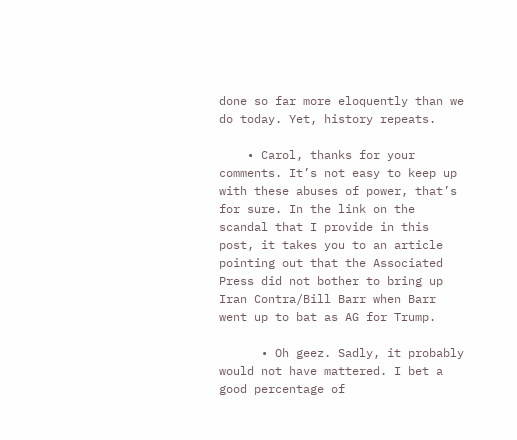done so far more eloquently than we do today. Yet, history repeats.

    • Carol, thanks for your comments. It’s not easy to keep up with these abuses of power, that’s for sure. In the link on the scandal that I provide in this post, it takes you to an article pointing out that the Associated Press did not bother to bring up Iran Contra/Bill Barr when Barr went up to bat as AG for Trump.

      • Oh geez. Sadly, it probably would not have mattered. I bet a good percentage of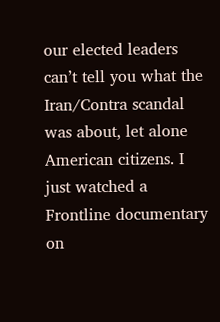our elected leaders can’t tell you what the Iran/Contra scandal was about, let alone American citizens. I just watched a Frontline documentary on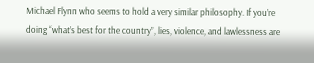Michael Flynn who seems to hold a very similar philosophy. If you’re doing “what’s best for the country”, lies, violence, and lawlessness are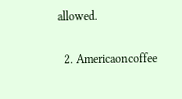allowed.

  2. Americaoncoffee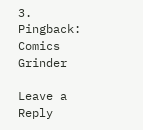3. Pingback: Comics Grinder

Leave a Reply